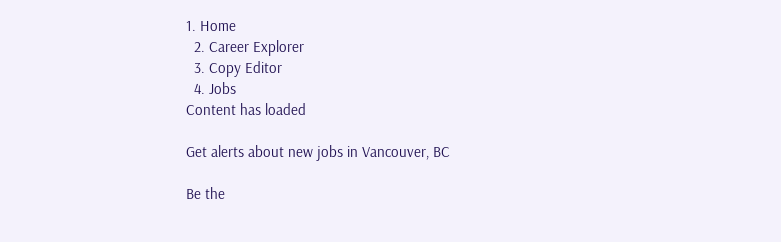1. Home
  2. Career Explorer
  3. Copy Editor
  4. Jobs
Content has loaded

Get alerts about new jobs in Vancouver, BC

Be the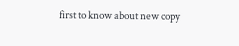first to know about new copy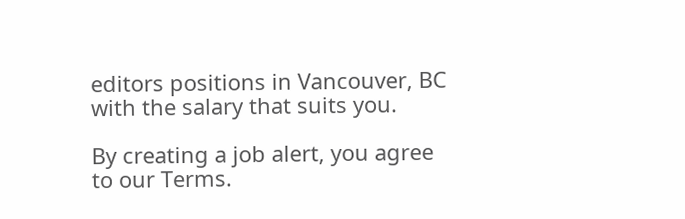editors positions in Vancouver, BC with the salary that suits you.

By creating a job alert, you agree to our Terms.